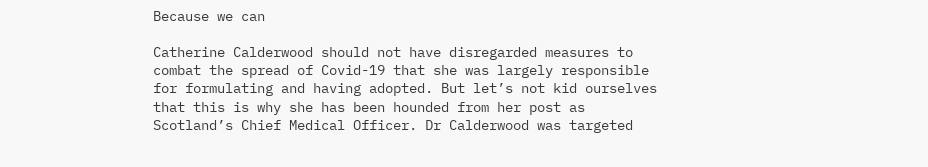Because we can

Catherine Calderwood should not have disregarded measures to combat the spread of Covid-19 that she was largely responsible for formulating and having adopted. But let’s not kid ourselves that this is why she has been hounded from her post as Scotland’s Chief Medical Officer. Dr Calderwood was targeted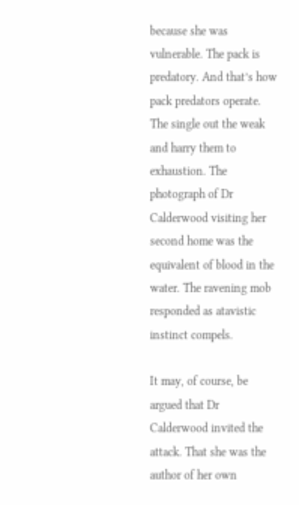because she was vulnerable. The pack is predatory. And that’s how pack predators operate. The single out the weak and harry them to exhaustion. The photograph of Dr Calderwood visiting her second home was the equivalent of blood in the water. The ravening mob responded as atavistic instinct compels.

It may, of course, be argued that Dr Calderwood invited the attack. That she was the author of her own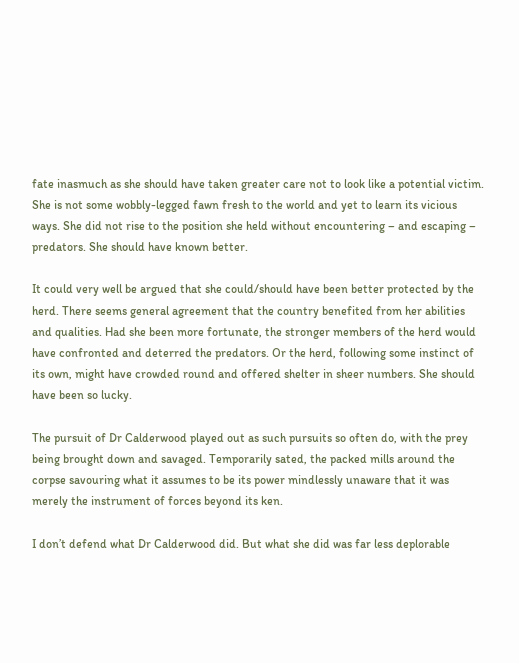fate inasmuch as she should have taken greater care not to look like a potential victim. She is not some wobbly-legged fawn fresh to the world and yet to learn its vicious ways. She did not rise to the position she held without encountering – and escaping – predators. She should have known better.

It could very well be argued that she could/should have been better protected by the herd. There seems general agreement that the country benefited from her abilities and qualities. Had she been more fortunate, the stronger members of the herd would have confronted and deterred the predators. Or the herd, following some instinct of its own, might have crowded round and offered shelter in sheer numbers. She should have been so lucky.

The pursuit of Dr Calderwood played out as such pursuits so often do, with the prey being brought down and savaged. Temporarily sated, the packed mills around the corpse savouring what it assumes to be its power mindlessly unaware that it was merely the instrument of forces beyond its ken.

I don’t defend what Dr Calderwood did. But what she did was far less deplorable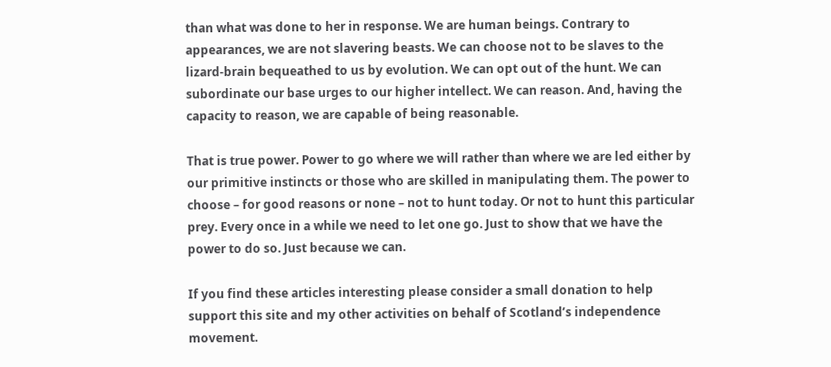than what was done to her in response. We are human beings. Contrary to appearances, we are not slavering beasts. We can choose not to be slaves to the lizard-brain bequeathed to us by evolution. We can opt out of the hunt. We can subordinate our base urges to our higher intellect. We can reason. And, having the capacity to reason, we are capable of being reasonable.

That is true power. Power to go where we will rather than where we are led either by our primitive instincts or those who are skilled in manipulating them. The power to choose – for good reasons or none – not to hunt today. Or not to hunt this particular prey. Every once in a while we need to let one go. Just to show that we have the power to do so. Just because we can.

If you find these articles interesting please consider a small donation to help support this site and my other activities on behalf of Scotland’s independence movement.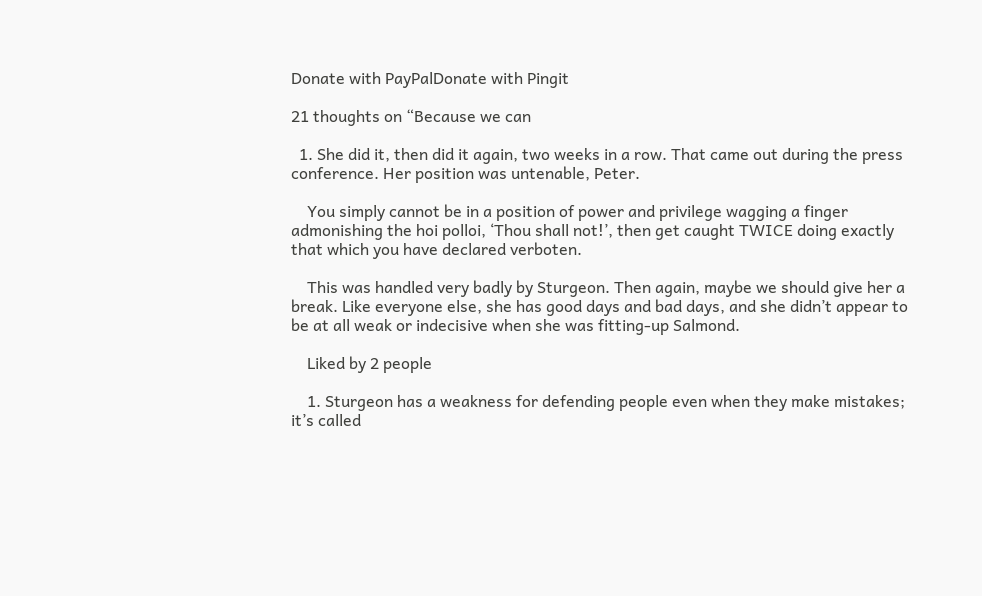Donate with PayPalDonate with Pingit

21 thoughts on “Because we can

  1. She did it, then did it again, two weeks in a row. That came out during the press conference. Her position was untenable, Peter.

    You simply cannot be in a position of power and privilege wagging a finger admonishing the hoi polloi, ‘Thou shall not!’, then get caught TWICE doing exactly that which you have declared verboten.

    This was handled very badly by Sturgeon. Then again, maybe we should give her a break. Like everyone else, she has good days and bad days, and she didn’t appear to be at all weak or indecisive when she was fitting-up Salmond.

    Liked by 2 people

    1. Sturgeon has a weakness for defending people even when they make mistakes; it’s called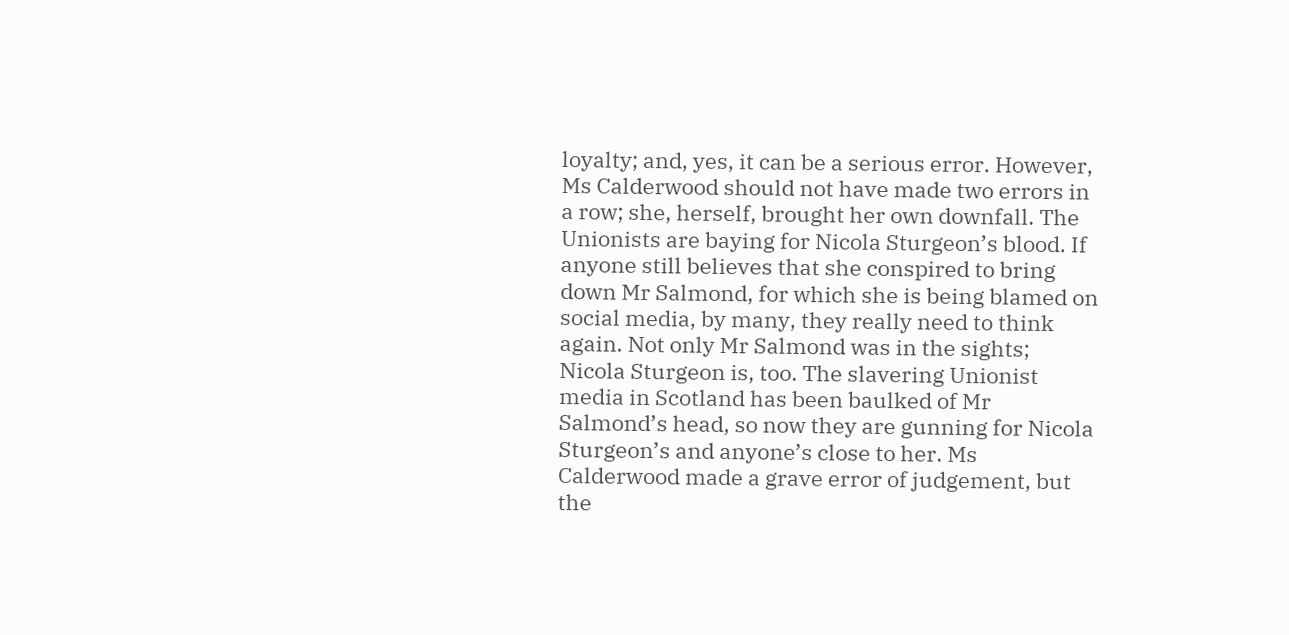loyalty; and, yes, it can be a serious error. However, Ms Calderwood should not have made two errors in a row; she, herself, brought her own downfall. The Unionists are baying for Nicola Sturgeon’s blood. If anyone still believes that she conspired to bring down Mr Salmond, for which she is being blamed on social media, by many, they really need to think again. Not only Mr Salmond was in the sights; Nicola Sturgeon is, too. The slavering Unionist media in Scotland has been baulked of Mr Salmond’s head, so now they are gunning for Nicola Sturgeon’s and anyone’s close to her. Ms Calderwood made a grave error of judgement, but the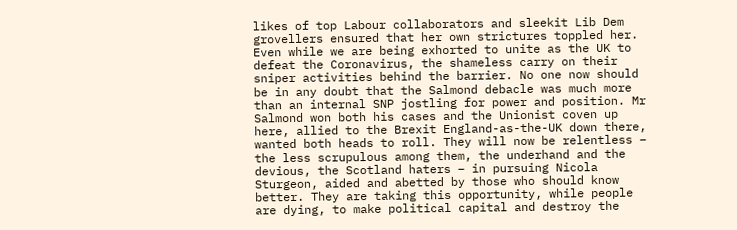likes of top Labour collaborators and sleekit Lib Dem grovellers ensured that her own strictures toppled her. Even while we are being exhorted to unite as the UK to defeat the Coronavirus, the shameless carry on their sniper activities behind the barrier. No one now should be in any doubt that the Salmond debacle was much more than an internal SNP jostling for power and position. Mr Salmond won both his cases and the Unionist coven up here, allied to the Brexit England-as-the-UK down there, wanted both heads to roll. They will now be relentless – the less scrupulous among them, the underhand and the devious, the Scotland haters – in pursuing Nicola Sturgeon, aided and abetted by those who should know better. They are taking this opportunity, while people are dying, to make political capital and destroy the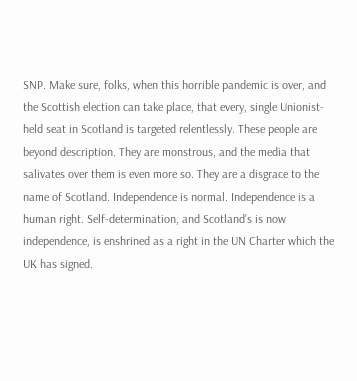SNP. Make sure, folks, when this horrible pandemic is over, and the Scottish election can take place, that every, single Unionist-held seat in Scotland is targeted relentlessly. These people are beyond description. They are monstrous, and the media that salivates over them is even more so. They are a disgrace to the name of Scotland. Independence is normal. Independence is a human right. Self-determination, and Scotland’s is now independence, is enshrined as a right in the UN Charter which the UK has signed.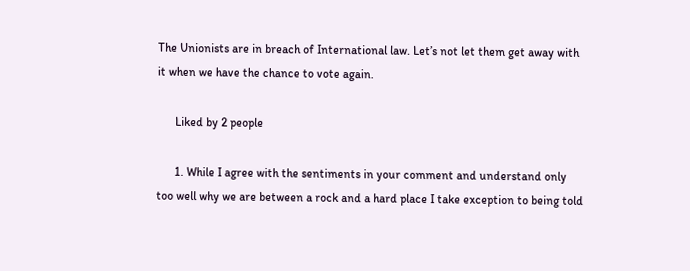The Unionists are in breach of International law. Let’s not let them get away with it when we have the chance to vote again.

      Liked by 2 people

      1. While I agree with the sentiments in your comment and understand only too well why we are between a rock and a hard place I take exception to being told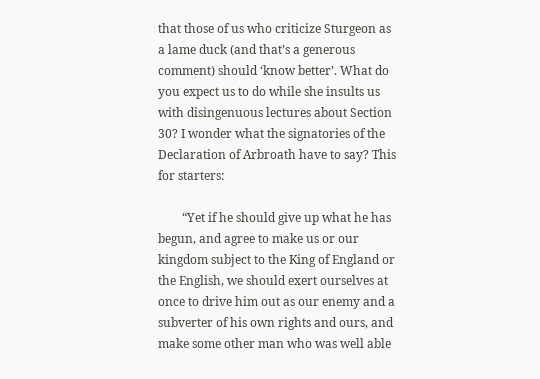that those of us who criticize Sturgeon as a lame duck (and that’s a generous comment) should ‘know better’. What do you expect us to do while she insults us with disingenuous lectures about Section 30? I wonder what the signatories of the Declaration of Arbroath have to say? This for starters:

        “Yet if he should give up what he has begun, and agree to make us or our kingdom subject to the King of England or the English, we should exert ourselves at once to drive him out as our enemy and a subverter of his own rights and ours, and make some other man who was well able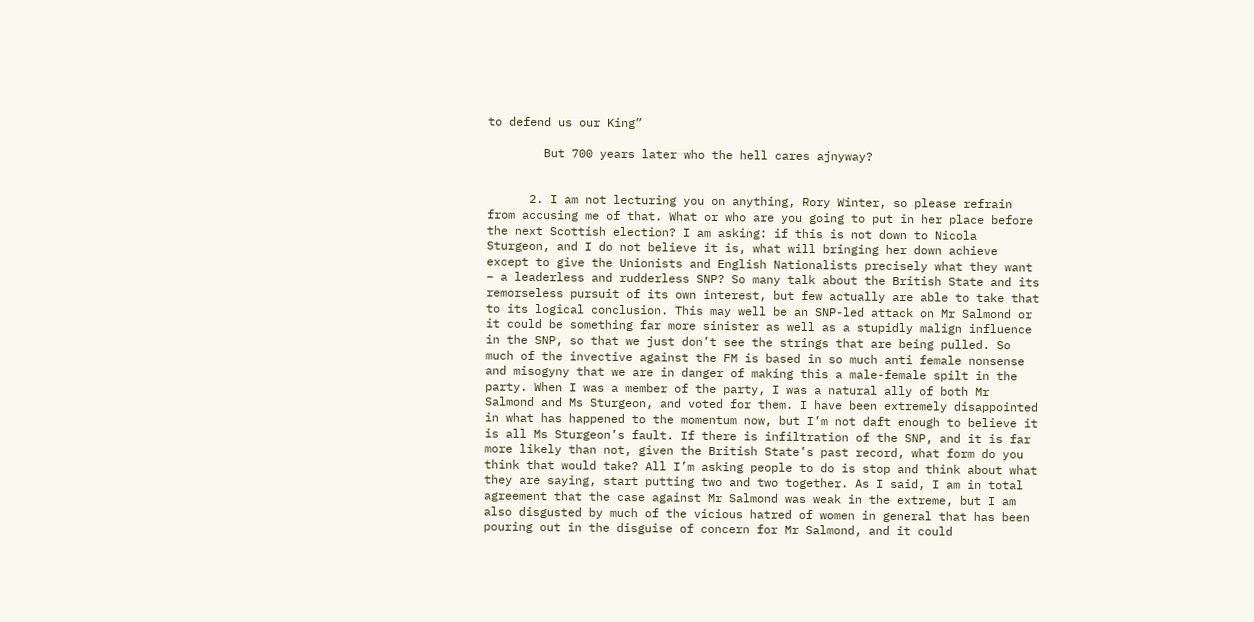to defend us our King”

        But 700 years later who the hell cares ajnyway?


      2. I am not lecturing you on anything, Rory Winter, so please refrain from accusing me of that. What or who are you going to put in her place before the next Scottish election? I am asking: if this is not down to Nicola Sturgeon, and I do not believe it is, what will bringing her down achieve except to give the Unionists and English Nationalists precisely what they want – a leaderless and rudderless SNP? So many talk about the British State and its remorseless pursuit of its own interest, but few actually are able to take that to its logical conclusion. This may well be an SNP-led attack on Mr Salmond or it could be something far more sinister as well as a stupidly malign influence in the SNP, so that we just don’t see the strings that are being pulled. So much of the invective against the FM is based in so much anti female nonsense and misogyny that we are in danger of making this a male-female spilt in the party. When I was a member of the party, I was a natural ally of both Mr Salmond and Ms Sturgeon, and voted for them. I have been extremely disappointed in what has happened to the momentum now, but I’m not daft enough to believe it is all Ms Sturgeon’s fault. If there is infiltration of the SNP, and it is far more likely than not, given the British State’s past record, what form do you think that would take? All I’m asking people to do is stop and think about what they are saying, start putting two and two together. As I said, I am in total agreement that the case against Mr Salmond was weak in the extreme, but I am also disgusted by much of the vicious hatred of women in general that has been pouring out in the disguise of concern for Mr Salmond, and it could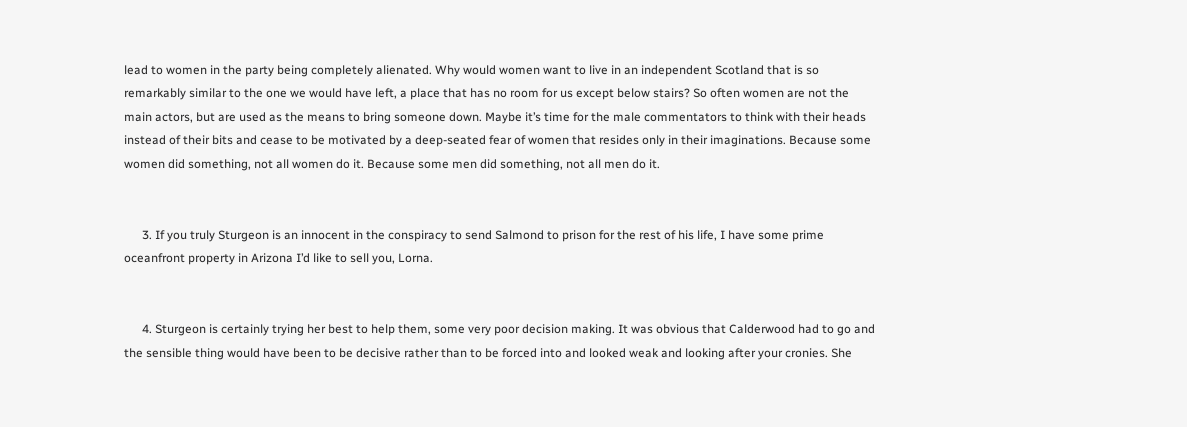lead to women in the party being completely alienated. Why would women want to live in an independent Scotland that is so remarkably similar to the one we would have left, a place that has no room for us except below stairs? So often women are not the main actors, but are used as the means to bring someone down. Maybe it’s time for the male commentators to think with their heads instead of their bits and cease to be motivated by a deep-seated fear of women that resides only in their imaginations. Because some women did something, not all women do it. Because some men did something, not all men do it.


      3. If you truly Sturgeon is an innocent in the conspiracy to send Salmond to prison for the rest of his life, I have some prime oceanfront property in Arizona I’d like to sell you, Lorna.


      4. Sturgeon is certainly trying her best to help them, some very poor decision making. It was obvious that Calderwood had to go and the sensible thing would have been to be decisive rather than to be forced into and looked weak and looking after your cronies. She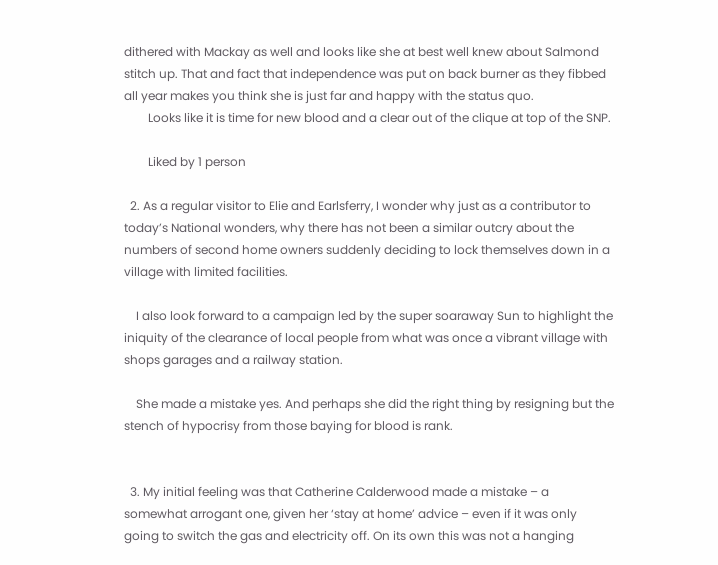dithered with Mackay as well and looks like she at best well knew about Salmond stitch up. That and fact that independence was put on back burner as they fibbed all year makes you think she is just far and happy with the status quo.
        Looks like it is time for new blood and a clear out of the clique at top of the SNP.

        Liked by 1 person

  2. As a regular visitor to Elie and Earlsferry, I wonder why just as a contributor to today’s National wonders, why there has not been a similar outcry about the numbers of second home owners suddenly deciding to lock themselves down in a village with limited facilities.

    I also look forward to a campaign led by the super soaraway Sun to highlight the iniquity of the clearance of local people from what was once a vibrant village with shops garages and a railway station.

    She made a mistake yes. And perhaps she did the right thing by resigning but the stench of hypocrisy from those baying for blood is rank.


  3. My initial feeling was that Catherine Calderwood made a mistake – a somewhat arrogant one, given her ‘stay at home’ advice – even if it was only going to switch the gas and electricity off. On its own this was not a hanging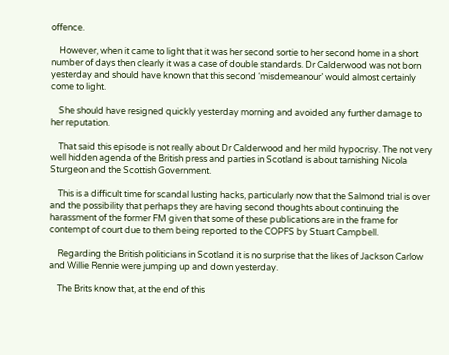offence.

    However, when it came to light that it was her second sortie to her second home in a short number of days then clearly it was a case of double standards. Dr Calderwood was not born yesterday and should have known that this second ‘misdemeanour’ would almost certainly come to light.

    She should have resigned quickly yesterday morning and avoided any further damage to her reputation.

    That said this episode is not really about Dr Calderwood and her mild hypocrisy. The not very well hidden agenda of the British press and parties in Scotland is about tarnishing Nicola Sturgeon and the Scottish Government.

    This is a difficult time for scandal lusting hacks, particularly now that the Salmond trial is over and the possibility that perhaps they are having second thoughts about continuing the harassment of the former FM given that some of these publications are in the frame for contempt of court due to them being reported to the COPFS by Stuart Campbell.

    Regarding the British politicians in Scotland it is no surprise that the likes of Jackson Carlow and Willie Rennie were jumping up and down yesterday.

    The Brits know that, at the end of this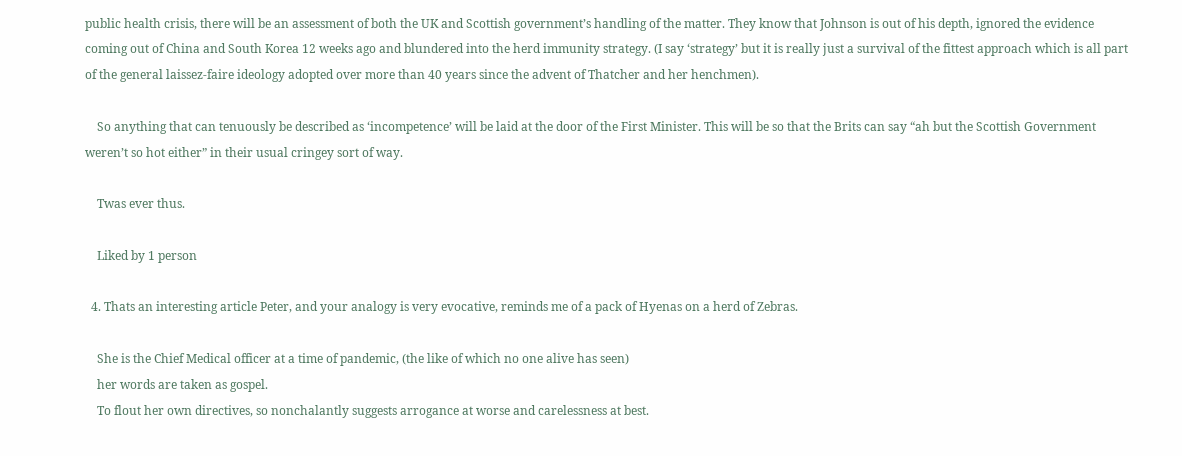public health crisis, there will be an assessment of both the UK and Scottish government’s handling of the matter. They know that Johnson is out of his depth, ignored the evidence coming out of China and South Korea 12 weeks ago and blundered into the herd immunity strategy. (I say ‘strategy’ but it is really just a survival of the fittest approach which is all part of the general laissez-faire ideology adopted over more than 40 years since the advent of Thatcher and her henchmen).

    So anything that can tenuously be described as ‘incompetence’ will be laid at the door of the First Minister. This will be so that the Brits can say “ah but the Scottish Government weren’t so hot either” in their usual cringey sort of way.

    Twas ever thus.

    Liked by 1 person

  4. Thats an interesting article Peter, and your analogy is very evocative, reminds me of a pack of Hyenas on a herd of Zebras.

    She is the Chief Medical officer at a time of pandemic, (the like of which no one alive has seen)
    her words are taken as gospel.
    To flout her own directives, so nonchalantly suggests arrogance at worse and carelessness at best.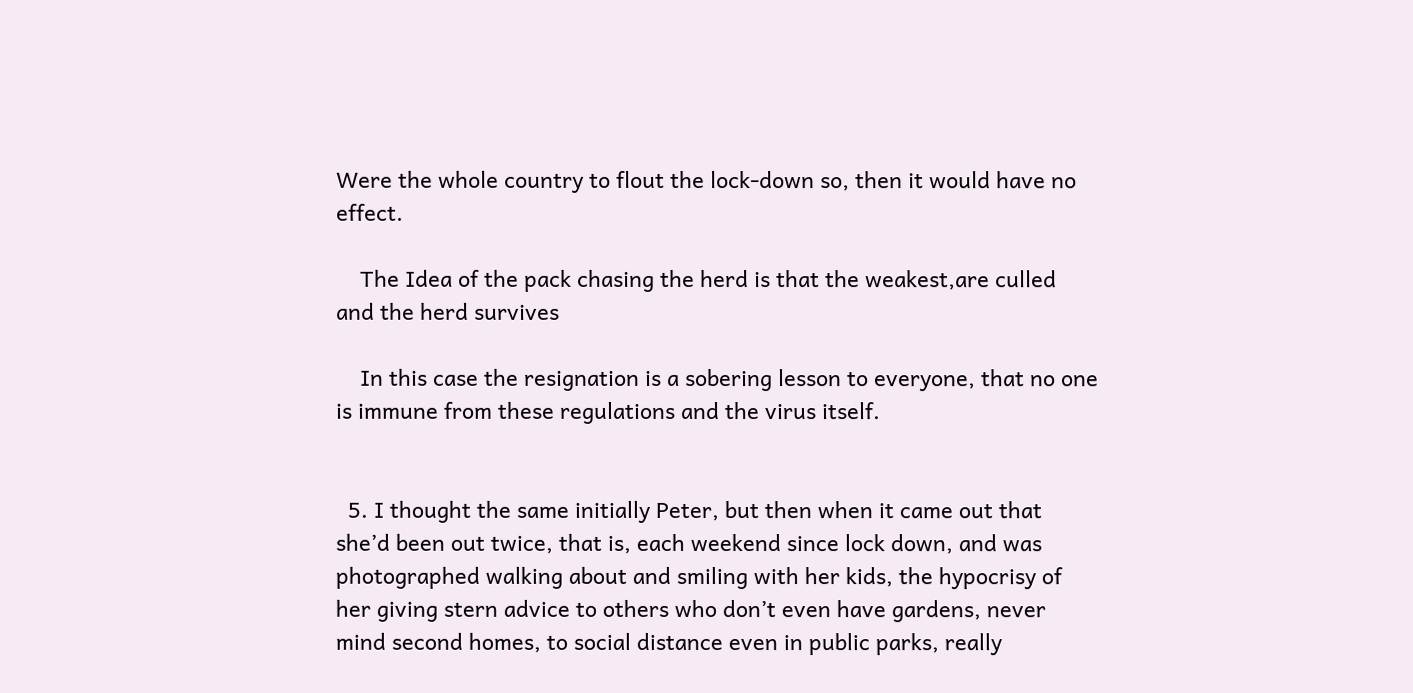Were the whole country to flout the lock-down so, then it would have no effect.

    The Idea of the pack chasing the herd is that the weakest,are culled and the herd survives

    In this case the resignation is a sobering lesson to everyone, that no one is immune from these regulations and the virus itself.


  5. I thought the same initially Peter, but then when it came out that she’d been out twice, that is, each weekend since lock down, and was photographed walking about and smiling with her kids, the hypocrisy of her giving stern advice to others who don’t even have gardens, never mind second homes, to social distance even in public parks, really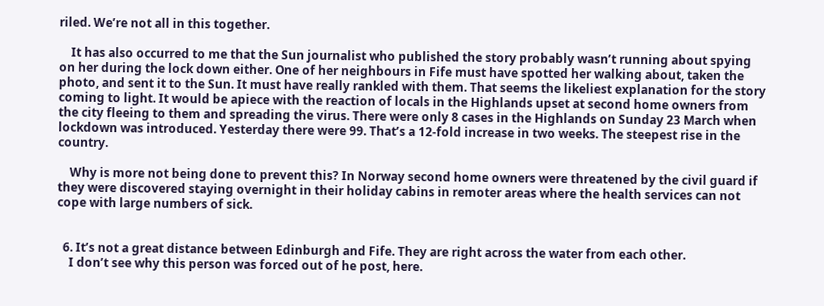riled. We’re not all in this together.

    It has also occurred to me that the Sun journalist who published the story probably wasn’t running about spying on her during the lock down either. One of her neighbours in Fife must have spotted her walking about, taken the photo, and sent it to the Sun. It must have really rankled with them. That seems the likeliest explanation for the story coming to light. It would be apiece with the reaction of locals in the Highlands upset at second home owners from the city fleeing to them and spreading the virus. There were only 8 cases in the Highlands on Sunday 23 March when lockdown was introduced. Yesterday there were 99. That’s a 12-fold increase in two weeks. The steepest rise in the country.

    Why is more not being done to prevent this? In Norway second home owners were threatened by the civil guard if they were discovered staying overnight in their holiday cabins in remoter areas where the health services can not cope with large numbers of sick.


  6. It’s not a great distance between Edinburgh and Fife. They are right across the water from each other.
    I don’t see why this person was forced out of he post, here.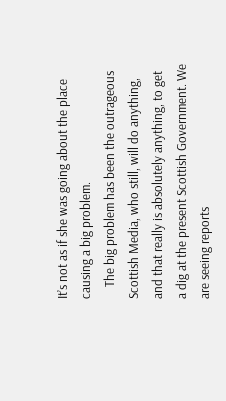It’s not as if she was going about the place causing a big problem.
    The big problem has been the outrageous Scottish Media, who still, will do anything, and that really is absolutely anything, to get a dig at the present Scottish Government. We are seeing reports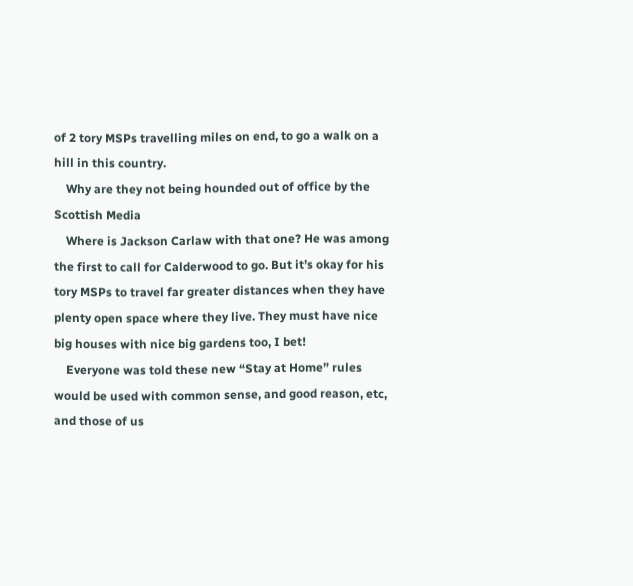of 2 tory MSPs travelling miles on end, to go a walk on a hill in this country.
    Why are they not being hounded out of office by the Scottish Media
    Where is Jackson Carlaw with that one? He was among the first to call for Calderwood to go. But it’s okay for his tory MSPs to travel far greater distances when they have plenty open space where they live. They must have nice big houses with nice big gardens too, I bet!
    Everyone was told these new “Stay at Home” rules would be used with common sense, and good reason, etc, and those of us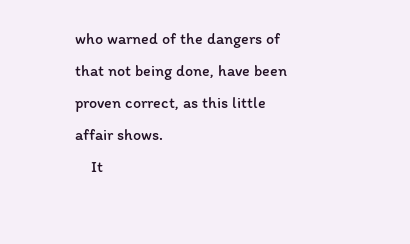who warned of the dangers of that not being done, have been proven correct, as this little affair shows.
    It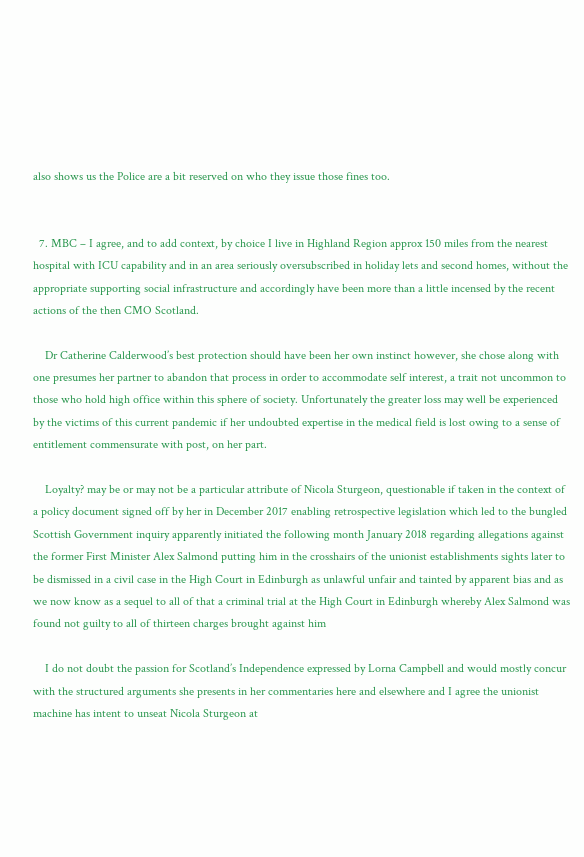also shows us the Police are a bit reserved on who they issue those fines too.


  7. MBC – I agree, and to add context, by choice I live in Highland Region approx 150 miles from the nearest hospital with ICU capability and in an area seriously oversubscribed in holiday lets and second homes, without the appropriate supporting social infrastructure and accordingly have been more than a little incensed by the recent actions of the then CMO Scotland.

    Dr Catherine Calderwood’s best protection should have been her own instinct however, she chose along with one presumes her partner to abandon that process in order to accommodate self interest, a trait not uncommon to those who hold high office within this sphere of society. Unfortunately the greater loss may well be experienced by the victims of this current pandemic if her undoubted expertise in the medical field is lost owing to a sense of entitlement commensurate with post, on her part.

    Loyalty? may be or may not be a particular attribute of Nicola Sturgeon, questionable if taken in the context of a policy document signed off by her in December 2017 enabling retrospective legislation which led to the bungled Scottish Government inquiry apparently initiated the following month January 2018 regarding allegations against the former First Minister Alex Salmond putting him in the crosshairs of the unionist establishments sights later to be dismissed in a civil case in the High Court in Edinburgh as unlawful unfair and tainted by apparent bias and as we now know as a sequel to all of that a criminal trial at the High Court in Edinburgh whereby Alex Salmond was found not guilty to all of thirteen charges brought against him

    I do not doubt the passion for Scotland’s Independence expressed by Lorna Campbell and would mostly concur with the structured arguments she presents in her commentaries here and elsewhere and I agree the unionist machine has intent to unseat Nicola Sturgeon at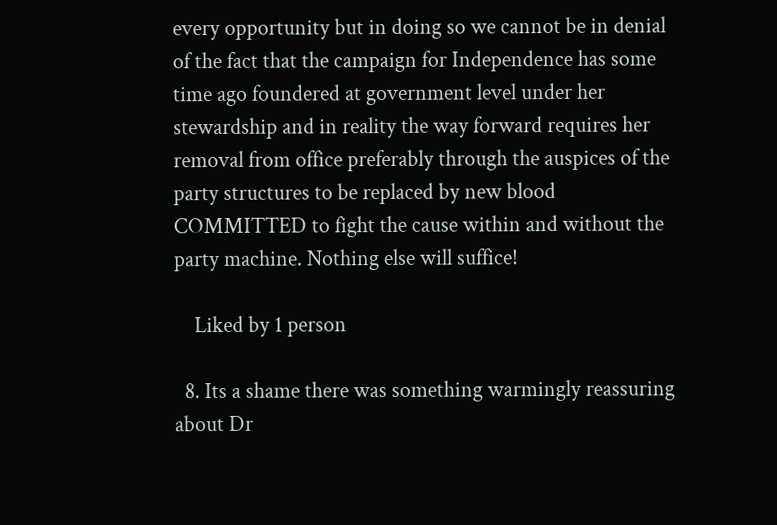every opportunity but in doing so we cannot be in denial of the fact that the campaign for Independence has some time ago foundered at government level under her stewardship and in reality the way forward requires her removal from office preferably through the auspices of the party structures to be replaced by new blood COMMITTED to fight the cause within and without the party machine. Nothing else will suffice!

    Liked by 1 person

  8. Its a shame there was something warmingly reassuring about Dr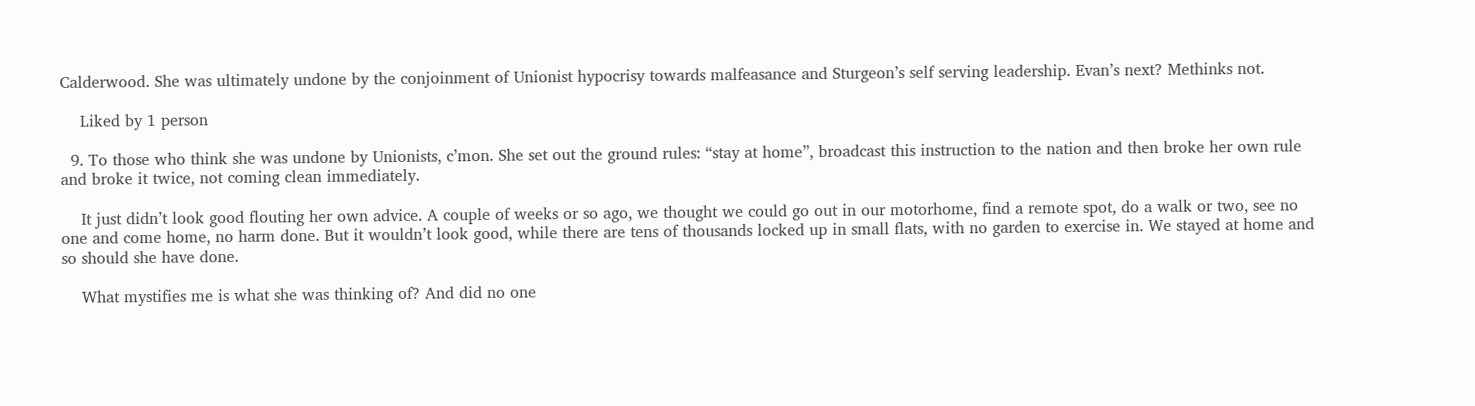Calderwood. She was ultimately undone by the conjoinment of Unionist hypocrisy towards malfeasance and Sturgeon’s self serving leadership. Evan’s next? Methinks not.

    Liked by 1 person

  9. To those who think she was undone by Unionists, c’mon. She set out the ground rules: “stay at home”, broadcast this instruction to the nation and then broke her own rule and broke it twice, not coming clean immediately.

    It just didn’t look good flouting her own advice. A couple of weeks or so ago, we thought we could go out in our motorhome, find a remote spot, do a walk or two, see no one and come home, no harm done. But it wouldn’t look good, while there are tens of thousands locked up in small flats, with no garden to exercise in. We stayed at home and so should she have done.

    What mystifies me is what she was thinking of? And did no one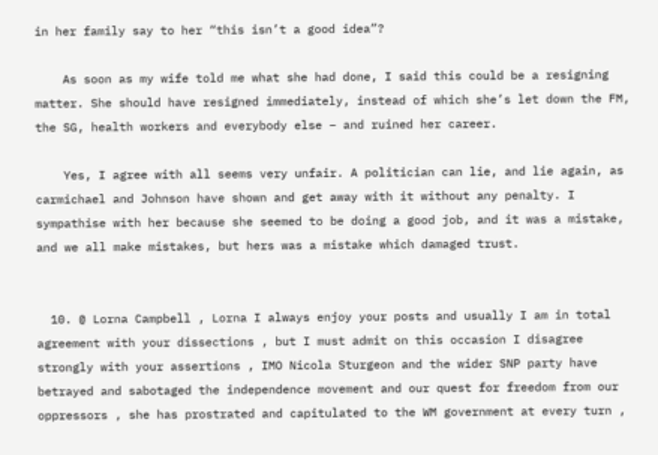in her family say to her “this isn’t a good idea”?

    As soon as my wife told me what she had done, I said this could be a resigning matter. She should have resigned immediately, instead of which she’s let down the FM, the SG, health workers and everybody else – and ruined her career.

    Yes, I agree with all seems very unfair. A politician can lie, and lie again, as carmichael and Johnson have shown and get away with it without any penalty. I sympathise with her because she seemed to be doing a good job, and it was a mistake, and we all make mistakes, but hers was a mistake which damaged trust.


  10. @ Lorna Campbell , Lorna I always enjoy your posts and usually I am in total agreement with your dissections , but I must admit on this occasion I disagree strongly with your assertions , IMO Nicola Sturgeon and the wider SNP party have betrayed and sabotaged the independence movement and our quest for freedom from our oppressors , she has prostrated and capitulated to the WM government at every turn ,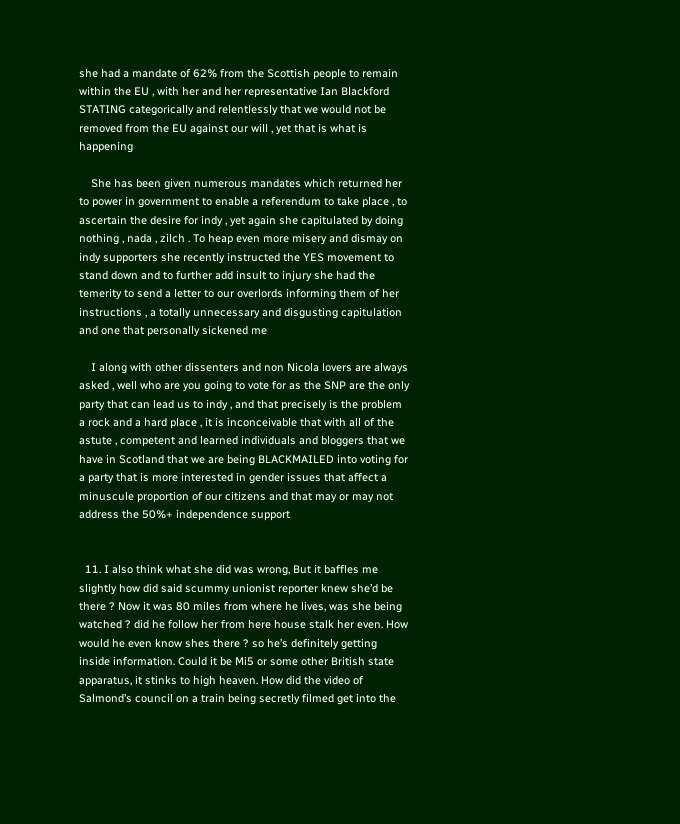she had a mandate of 62% from the Scottish people to remain within the EU , with her and her representative Ian Blackford STATING categorically and relentlessly that we would not be removed from the EU against our will , yet that is what is happening

    She has been given numerous mandates which returned her to power in government to enable a referendum to take place , to ascertain the desire for indy , yet again she capitulated by doing nothing , nada , zilch . To heap even more misery and dismay on indy supporters she recently instructed the YES movement to stand down and to further add insult to injury she had the temerity to send a letter to our overlords informing them of her instructions , a totally unnecessary and disgusting capitulation and one that personally sickened me

    I along with other dissenters and non Nicola lovers are always asked , well who are you going to vote for as the SNP are the only party that can lead us to indy , and that precisely is the problem a rock and a hard place , it is inconceivable that with all of the astute , competent and learned individuals and bloggers that we have in Scotland that we are being BLACKMAILED into voting for a party that is more interested in gender issues that affect a minuscule proportion of our citizens and that may or may not address the 50%+ independence support


  11. I also think what she did was wrong, But it baffles me slightly how did said scummy unionist reporter knew she’d be there ? Now it was 80 miles from where he lives, was she being watched ? did he follow her from here house stalk her even. How would he even know shes there ? so he’s definitely getting inside information. Could it be Mi5 or some other British state apparatus, it stinks to high heaven. How did the video of Salmond’s council on a train being secretly filmed get into the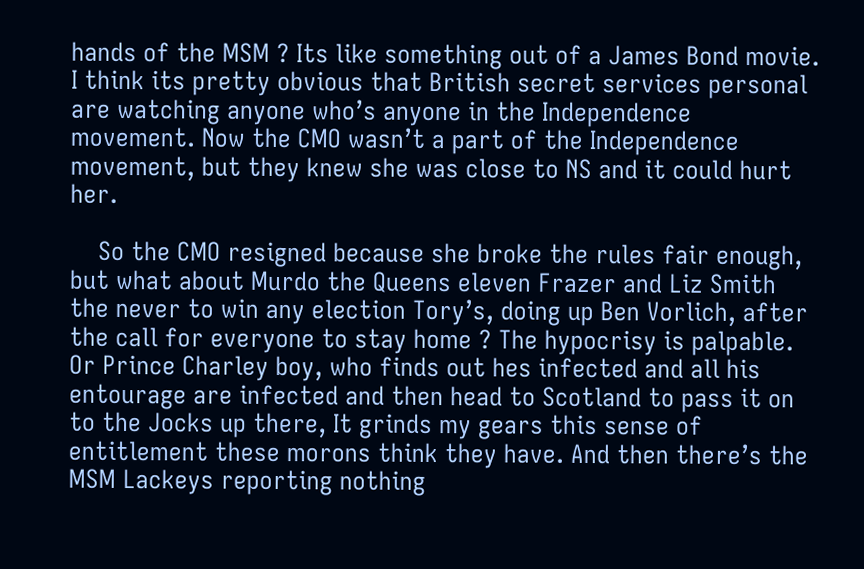hands of the MSM ? Its like something out of a James Bond movie. I think its pretty obvious that British secret services personal are watching anyone who’s anyone in the Independence movement. Now the CMO wasn’t a part of the Independence movement, but they knew she was close to NS and it could hurt her.

    So the CMO resigned because she broke the rules fair enough, but what about Murdo the Queens eleven Frazer and Liz Smith the never to win any election Tory’s, doing up Ben Vorlich, after the call for everyone to stay home ? The hypocrisy is palpable. Or Prince Charley boy, who finds out hes infected and all his entourage are infected and then head to Scotland to pass it on to the Jocks up there, It grinds my gears this sense of entitlement these morons think they have. And then there’s the MSM Lackeys reporting nothing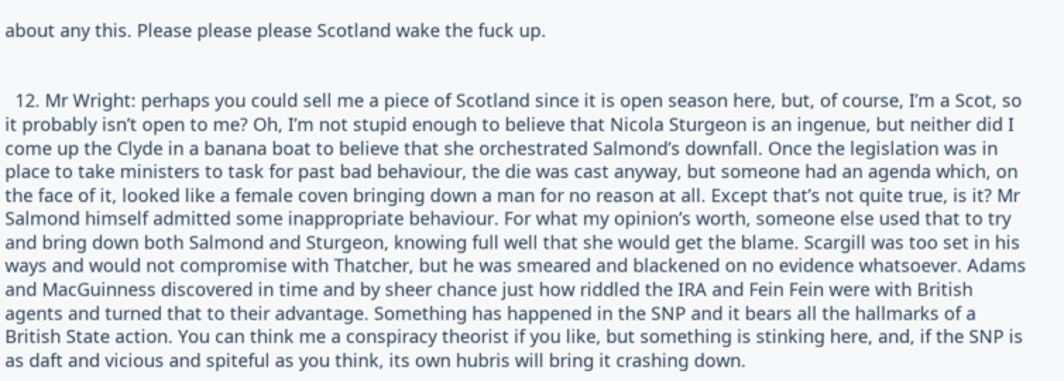about any this. Please please please Scotland wake the fuck up.


  12. Mr Wright: perhaps you could sell me a piece of Scotland since it is open season here, but, of course, I’m a Scot, so it probably isn’t open to me? Oh, I’m not stupid enough to believe that Nicola Sturgeon is an ingenue, but neither did I come up the Clyde in a banana boat to believe that she orchestrated Salmond’s downfall. Once the legislation was in place to take ministers to task for past bad behaviour, the die was cast anyway, but someone had an agenda which, on the face of it, looked like a female coven bringing down a man for no reason at all. Except that’s not quite true, is it? Mr Salmond himself admitted some inappropriate behaviour. For what my opinion’s worth, someone else used that to try and bring down both Salmond and Sturgeon, knowing full well that she would get the blame. Scargill was too set in his ways and would not compromise with Thatcher, but he was smeared and blackened on no evidence whatsoever. Adams and MacGuinness discovered in time and by sheer chance just how riddled the IRA and Fein Fein were with British agents and turned that to their advantage. Something has happened in the SNP and it bears all the hallmarks of a British State action. You can think me a conspiracy theorist if you like, but something is stinking here, and, if the SNP is as daft and vicious and spiteful as you think, its own hubris will bring it crashing down.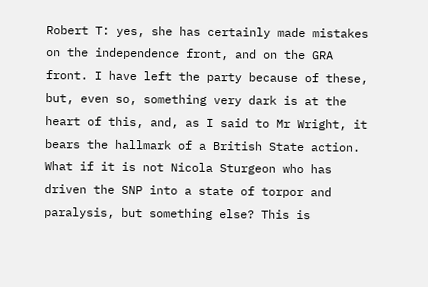Robert T: yes, she has certainly made mistakes on the independence front, and on the GRA front. I have left the party because of these, but, even so, something very dark is at the heart of this, and, as I said to Mr Wright, it bears the hallmark of a British State action. What if it is not Nicola Sturgeon who has driven the SNP into a state of torpor and paralysis, but something else? This is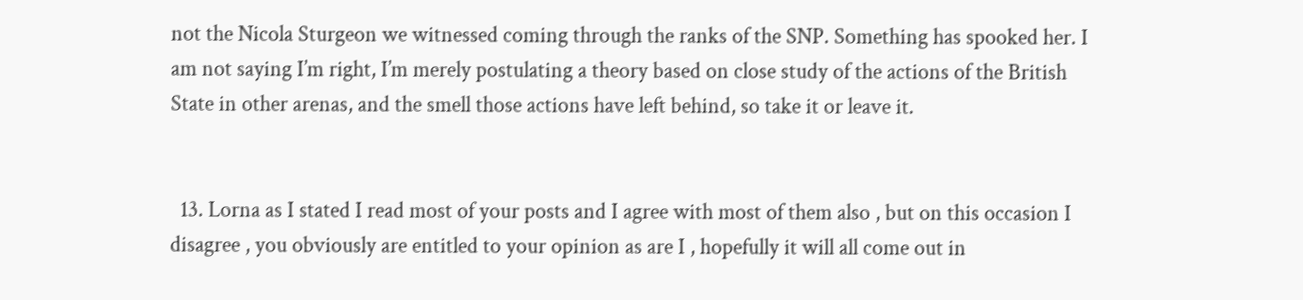not the Nicola Sturgeon we witnessed coming through the ranks of the SNP. Something has spooked her. I am not saying I’m right, I’m merely postulating a theory based on close study of the actions of the British State in other arenas, and the smell those actions have left behind, so take it or leave it.


  13. Lorna as I stated I read most of your posts and I agree with most of them also , but on this occasion I disagree , you obviously are entitled to your opinion as are I , hopefully it will all come out in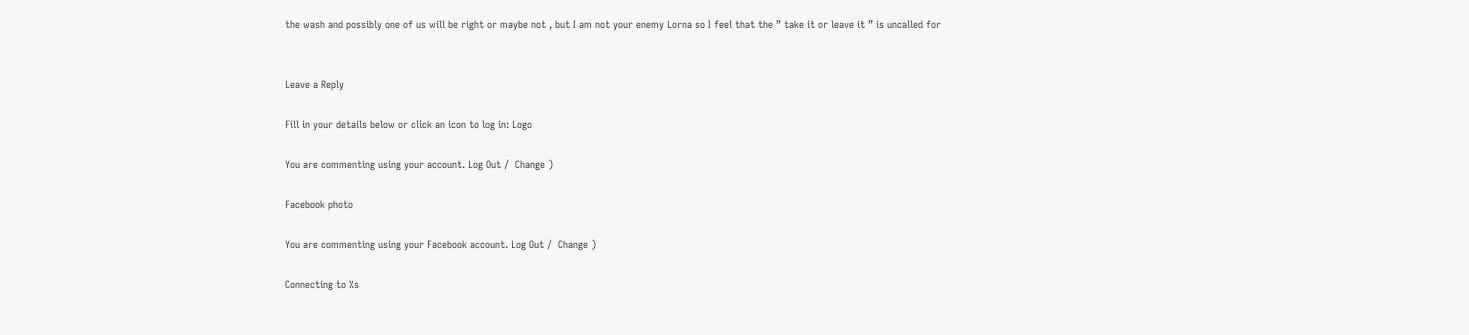the wash and possibly one of us will be right or maybe not , but I am not your enemy Lorna so I feel that the ” take it or leave it ” is uncalled for


Leave a Reply

Fill in your details below or click an icon to log in: Logo

You are commenting using your account. Log Out /  Change )

Facebook photo

You are commenting using your Facebook account. Log Out /  Change )

Connecting to %s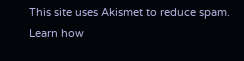This site uses Akismet to reduce spam. Learn how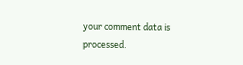your comment data is processed.